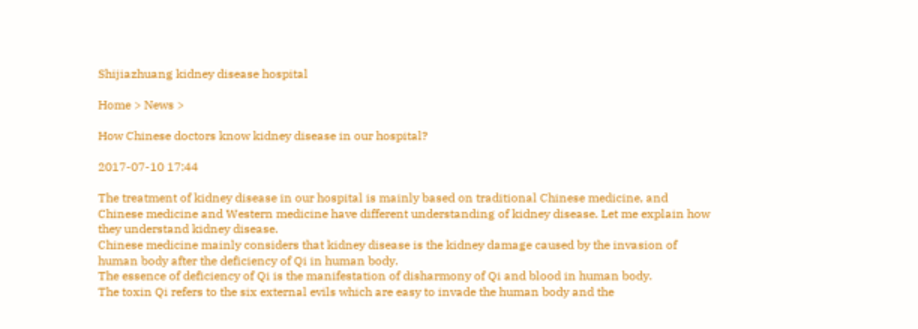Shijiazhuang kidney disease hospital

Home > News >

How Chinese doctors know kidney disease in our hospital?

2017-07-10 17:44

The treatment of kidney disease in our hospital is mainly based on traditional Chinese medicine, and Chinese medicine and Western medicine have different understanding of kidney disease. Let me explain how they understand kidney disease.
Chinese medicine mainly considers that kidney disease is the kidney damage caused by the invasion of human body after the deficiency of Qi in human body.
The essence of deficiency of Qi is the manifestation of disharmony of Qi and blood in human body.
The toxin Qi refers to the six external evils which are easy to invade the human body and the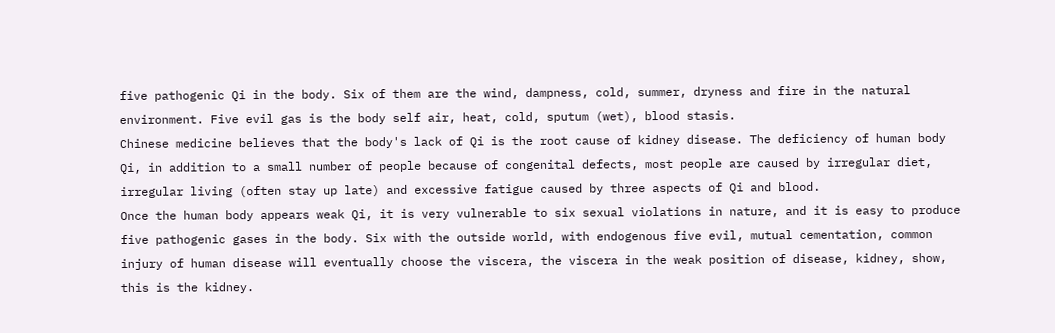five pathogenic Qi in the body. Six of them are the wind, dampness, cold, summer, dryness and fire in the natural environment. Five evil gas is the body self air, heat, cold, sputum (wet), blood stasis.
Chinese medicine believes that the body's lack of Qi is the root cause of kidney disease. The deficiency of human body Qi, in addition to a small number of people because of congenital defects, most people are caused by irregular diet, irregular living (often stay up late) and excessive fatigue caused by three aspects of Qi and blood.
Once the human body appears weak Qi, it is very vulnerable to six sexual violations in nature, and it is easy to produce five pathogenic gases in the body. Six with the outside world, with endogenous five evil, mutual cementation, common injury of human disease will eventually choose the viscera, the viscera in the weak position of disease, kidney, show, this is the kidney.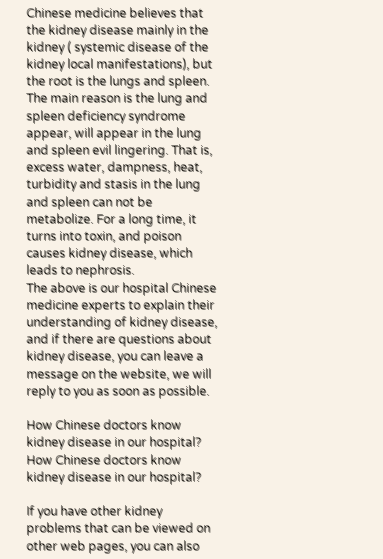Chinese medicine believes that the kidney disease mainly in the kidney ( systemic disease of the kidney local manifestations), but the root is the lungs and spleen. The main reason is the lung and spleen deficiency syndrome appear, will appear in the lung and spleen evil lingering. That is, excess water, dampness, heat, turbidity and stasis in the lung and spleen can not be metabolize. For a long time, it turns into toxin, and poison causes kidney disease, which leads to nephrosis.
The above is our hospital Chinese medicine experts to explain their understanding of kidney disease, and if there are questions about kidney disease, you can leave a message on the website, we will reply to you as soon as possible.

How Chinese doctors know kidney disease in our hospital?
How Chinese doctors know kidney disease in our hospital?

If you have other kidney problems that can be viewed on other web pages, you can also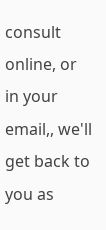consult online, or in your email,, we'll get back to you as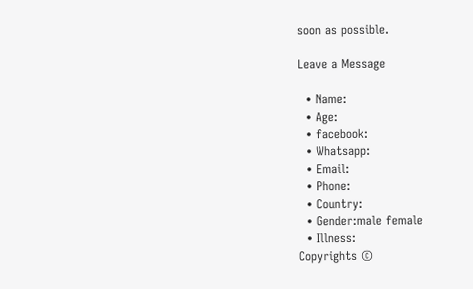soon as possible.

Leave a Message

  • Name:
  • Age:
  • facebook:
  • Whatsapp:
  • Email:
  • Phone:
  • Country:
  • Gender:male female
  • Illness:
Copyrights ©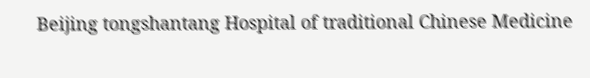Beijing tongshantang Hospital of traditional Chinese Medicine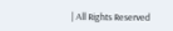| All Rights Reserved